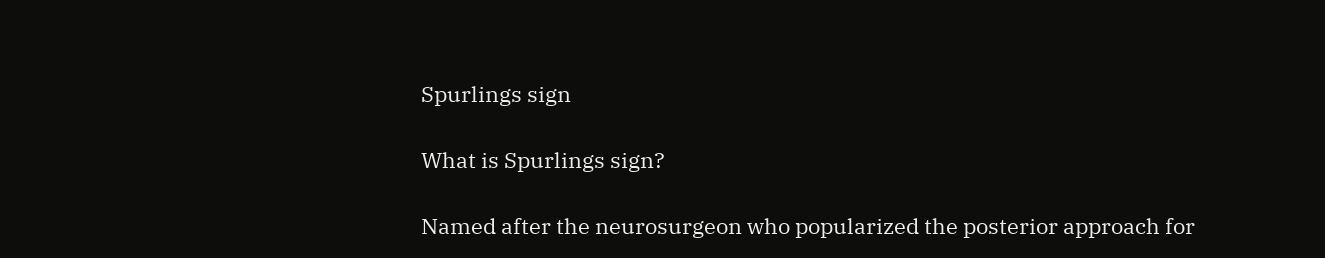Spurlings sign

What is Spurlings sign?

Named after the neurosurgeon who popularized the posterior approach for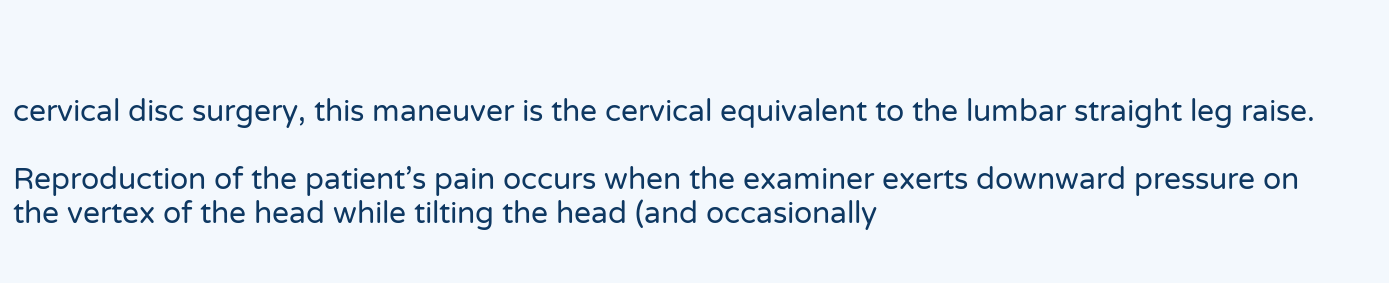cervical disc surgery, this maneuver is the cervical equivalent to the lumbar straight leg raise.

Reproduction of the patient’s pain occurs when the examiner exerts downward pressure on the vertex of the head while tilting the head (and occasionally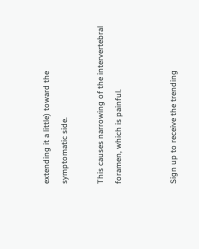extending it a little) toward the symptomatic side.

This causes narrowing of the intervertebral foramen, which is painful.


Sign up to receive the trending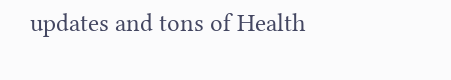updates and tons of Health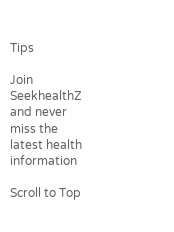Tips

Join SeekhealthZ and never miss the latest health information

Scroll to Top